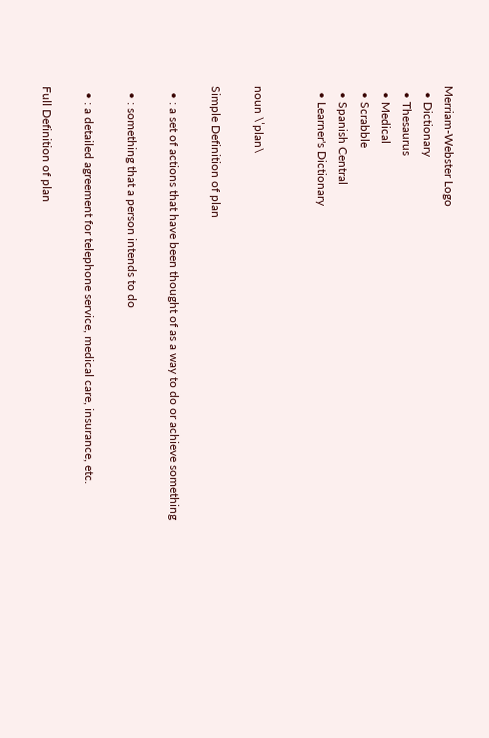Merriam-Webster Logo
  • Dictionary
  • Thesaurus
  • Medical
  • Scrabble
  • Spanish Central
  • Learner's Dictionary


noun \ˈplan\

Simple Definition of plan

  • : a set of actions that have been thought of as a way to do or achieve something

  • : something that a person intends to do

  • : a detailed agreement for telephone service, medical care, insurance, etc.

Full Definition of plan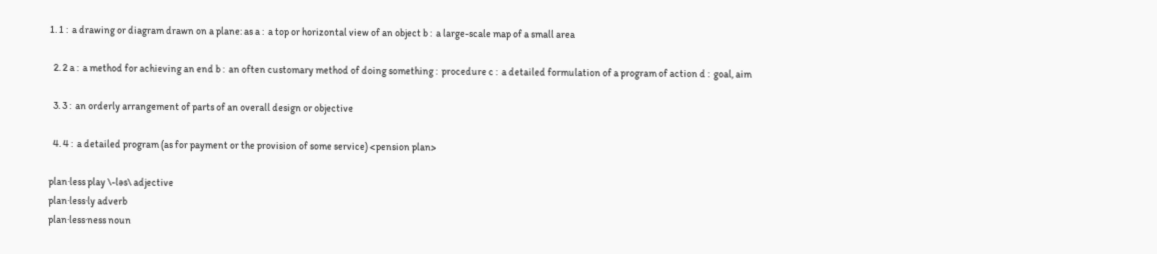1. 1 :  a drawing or diagram drawn on a plane: as a :  a top or horizontal view of an object b :  a large-scale map of a small area

  2. 2 a :  a method for achieving an end b :  an often customary method of doing something :  procedure c :  a detailed formulation of a program of action d :  goal, aim

  3. 3 :  an orderly arrangement of parts of an overall design or objective

  4. 4 :  a detailed program (as for payment or the provision of some service) <pension plan>

plan·less play \-ləs\ adjective
plan·less·ly adverb
plan·less·ness noun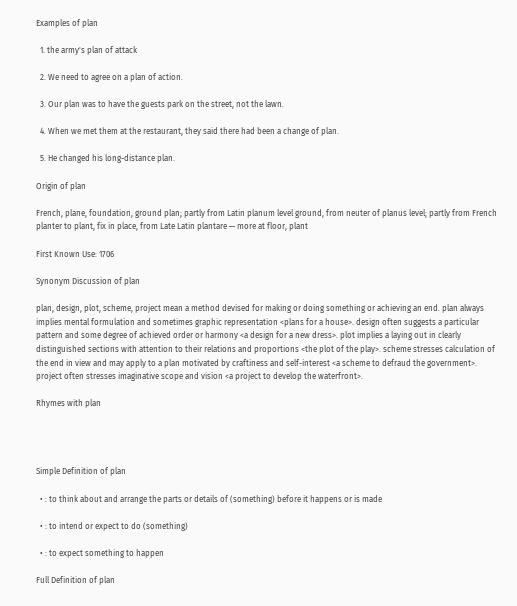Examples of plan

  1. the army's plan of attack

  2. We need to agree on a plan of action.

  3. Our plan was to have the guests park on the street, not the lawn.

  4. When we met them at the restaurant, they said there had been a change of plan.

  5. He changed his long-distance plan.

Origin of plan

French, plane, foundation, ground plan; partly from Latin planum level ground, from neuter of planus level; partly from French planter to plant, fix in place, from Late Latin plantare — more at floor, plant

First Known Use: 1706

Synonym Discussion of plan

plan, design, plot, scheme, project mean a method devised for making or doing something or achieving an end. plan always implies mental formulation and sometimes graphic representation <plans for a house>. design often suggests a particular pattern and some degree of achieved order or harmony <a design for a new dress>. plot implies a laying out in clearly distinguished sections with attention to their relations and proportions <the plot of the play>. scheme stresses calculation of the end in view and may apply to a plan motivated by craftiness and self-interest <a scheme to defraud the government>. project often stresses imaginative scope and vision <a project to develop the waterfront>.

Rhymes with plan




Simple Definition of plan

  • : to think about and arrange the parts or details of (something) before it happens or is made

  • : to intend or expect to do (something)

  • : to expect something to happen

Full Definition of plan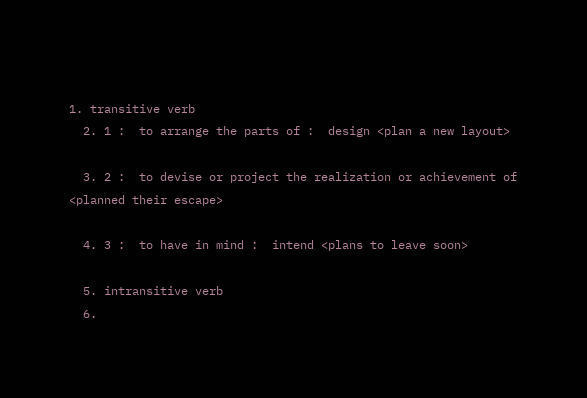1. transitive verb
  2. 1 :  to arrange the parts of :  design <plan a new layout>

  3. 2 :  to devise or project the realization or achievement of <planned their escape>

  4. 3 :  to have in mind :  intend <plans to leave soon>

  5. intransitive verb
  6.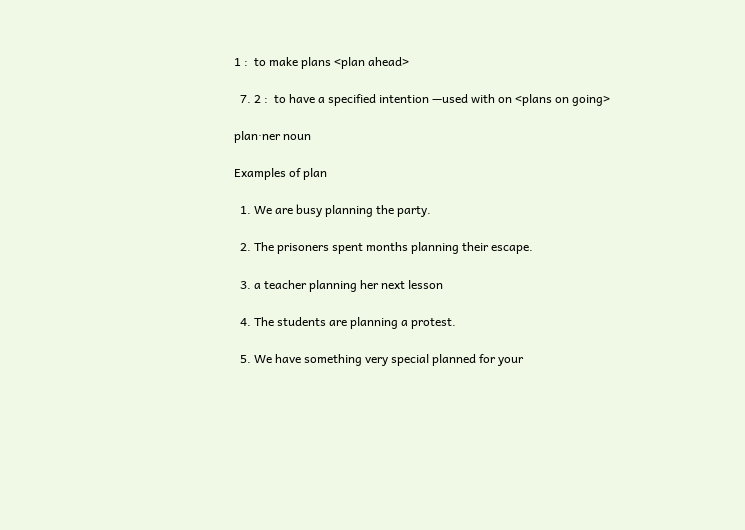1 :  to make plans <plan ahead>

  7. 2 :  to have a specified intention —used with on <plans on going>

plan·ner noun

Examples of plan

  1. We are busy planning the party.

  2. The prisoners spent months planning their escape.

  3. a teacher planning her next lesson

  4. The students are planning a protest.

  5. We have something very special planned for your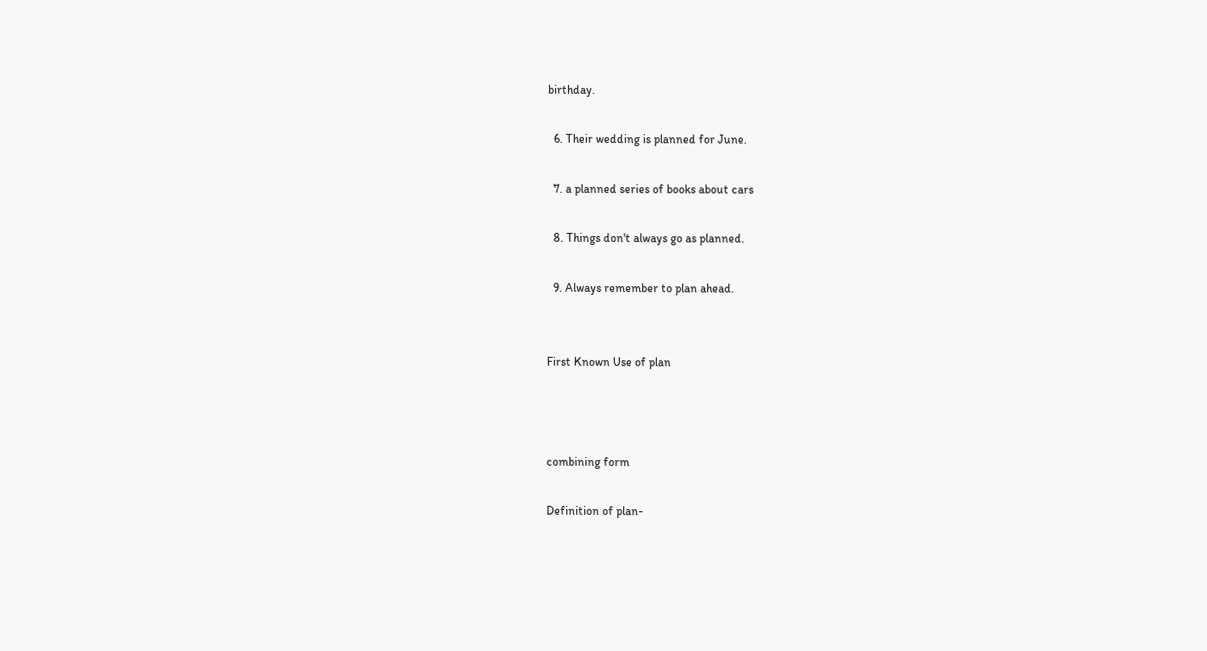birthday.

  6. Their wedding is planned for June.

  7. a planned series of books about cars

  8. Things don't always go as planned.

  9. Always remember to plan ahead.


First Known Use of plan



combining form

Definition of plan-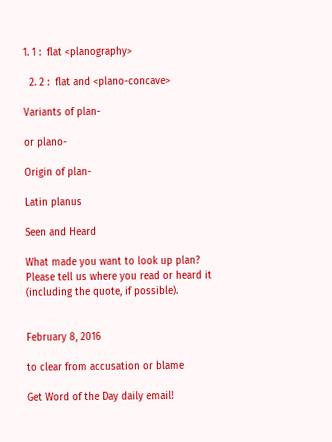1. 1 :  flat <planography>

  2. 2 :  flat and <plano-concave>

Variants of plan-

or plano-

Origin of plan-

Latin planus

Seen and Heard

What made you want to look up plan? Please tell us where you read or heard it (including the quote, if possible).


February 8, 2016

to clear from accusation or blame

Get Word of the Day daily email!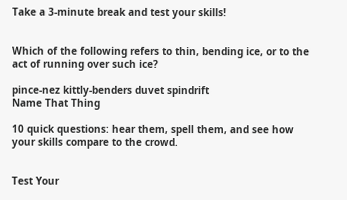Take a 3-minute break and test your skills!


Which of the following refers to thin, bending ice, or to the act of running over such ice?

pince-nez kittly-benders duvet spindrift
Name That Thing

10 quick questions: hear them, spell them, and see how your skills compare to the crowd.


Test Your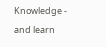Knowledge - and learn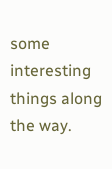some interesting things along the way.